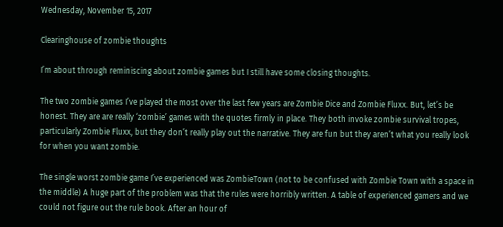Wednesday, November 15, 2017

Clearinghouse of zombie thoughts

I’m about through reminiscing about zombie games but I still have some closing thoughts.

The two zombie games I’ve played the most over the last few years are Zombie Dice and Zombie Fluxx. But, let’s be honest. They are are really ‘zombie’ games with the quotes firmly in place. They both invoke zombie survival tropes, particularly Zombie Fluxx, but they don’t really play out the narrative. They are fun but they aren’t what you really look for when you want zombie.

The single worst zombie game I’ve experienced was ZombieTown (not to be confused with Zombie Town with a space in the middle) A huge part of the problem was that the rules were horribly written. A table of experienced gamers and we could not figure out the rule book. After an hour of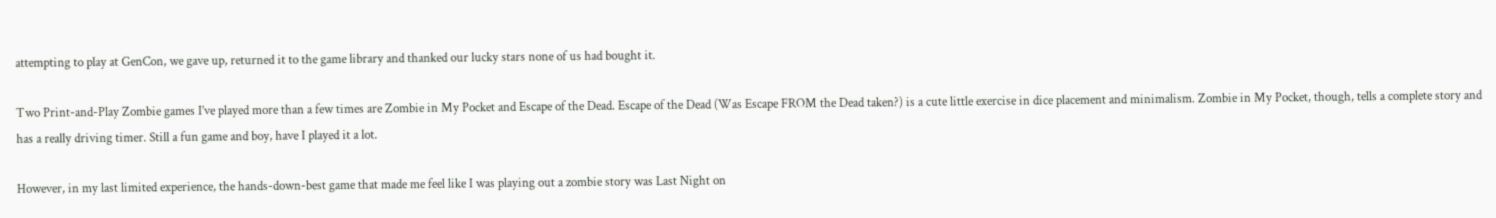attempting to play at GenCon, we gave up, returned it to the game library and thanked our lucky stars none of us had bought it.

Two Print-and-Play Zombie games I’ve played more than a few times are Zombie in My Pocket and Escape of the Dead. Escape of the Dead (Was Escape FROM the Dead taken?) is a cute little exercise in dice placement and minimalism. Zombie in My Pocket, though, tells a complete story and has a really driving timer. Still a fun game and boy, have I played it a lot.

However, in my last limited experience, the hands-down-best game that made me feel like I was playing out a zombie story was Last Night on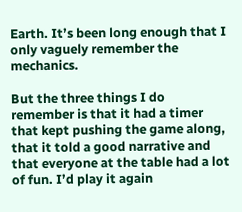Earth. It’s been long enough that I only vaguely remember the mechanics.

But the three things I do remember is that it had a timer that kept pushing the game along, that it told a good narrative and that everyone at the table had a lot of fun. I’d play it again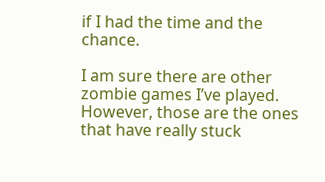if I had the time and the chance.

I am sure there are other zombie games I’ve played. However, those are the ones that have really stuck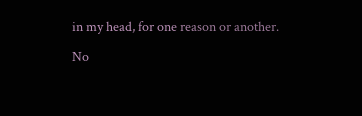in my head, for one reason or another.

No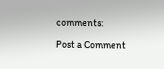comments:

Post a Comment